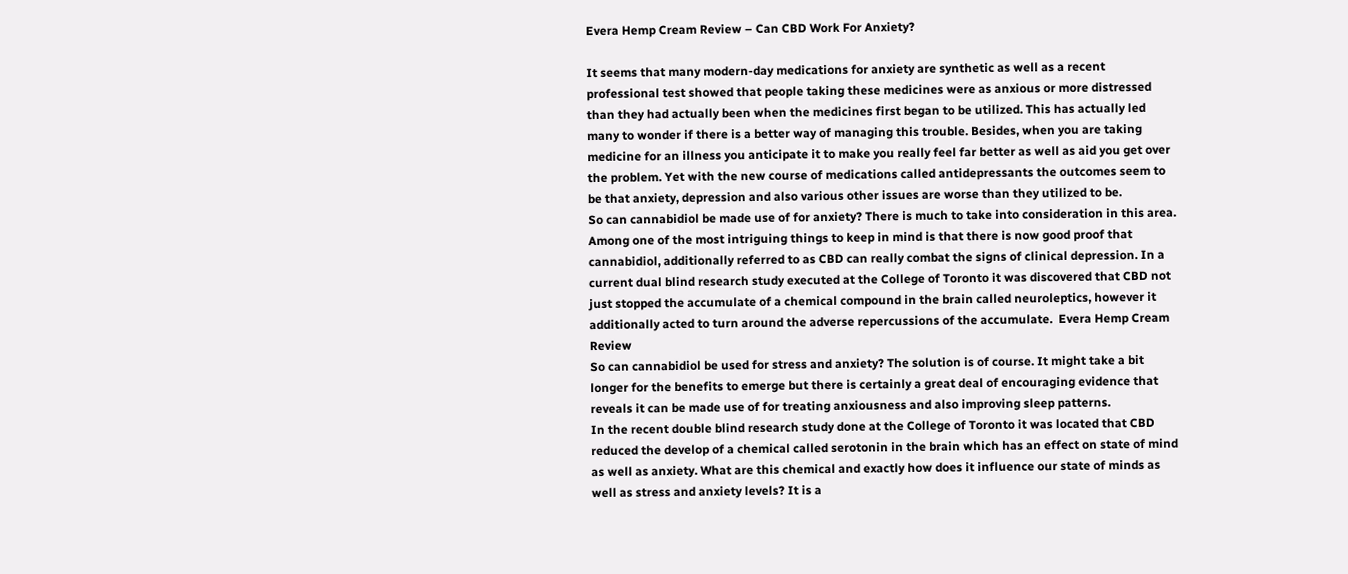Evera Hemp Cream Review – Can CBD Work For Anxiety?

It seems that many modern-day medications for anxiety are synthetic as well as a recent professional test showed that people taking these medicines were as anxious or more distressed than they had actually been when the medicines first began to be utilized. This has actually led many to wonder if there is a better way of managing this trouble. Besides, when you are taking medicine for an illness you anticipate it to make you really feel far better as well as aid you get over the problem. Yet with the new course of medications called antidepressants the outcomes seem to be that anxiety, depression and also various other issues are worse than they utilized to be.
So can cannabidiol be made use of for anxiety? There is much to take into consideration in this area. Among one of the most intriguing things to keep in mind is that there is now good proof that cannabidiol, additionally referred to as CBD can really combat the signs of clinical depression. In a current dual blind research study executed at the College of Toronto it was discovered that CBD not just stopped the accumulate of a chemical compound in the brain called neuroleptics, however it additionally acted to turn around the adverse repercussions of the accumulate.  Evera Hemp Cream Review
So can cannabidiol be used for stress and anxiety? The solution is of course. It might take a bit longer for the benefits to emerge but there is certainly a great deal of encouraging evidence that reveals it can be made use of for treating anxiousness and also improving sleep patterns.
In the recent double blind research study done at the College of Toronto it was located that CBD reduced the develop of a chemical called serotonin in the brain which has an effect on state of mind as well as anxiety. What are this chemical and exactly how does it influence our state of minds as well as stress and anxiety levels? It is a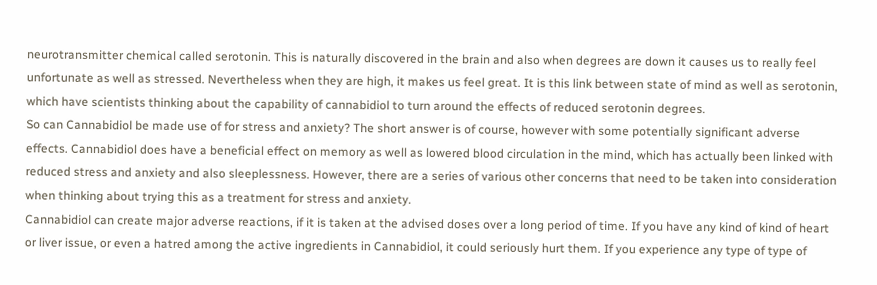neurotransmitter chemical called serotonin. This is naturally discovered in the brain and also when degrees are down it causes us to really feel unfortunate as well as stressed. Nevertheless when they are high, it makes us feel great. It is this link between state of mind as well as serotonin, which have scientists thinking about the capability of cannabidiol to turn around the effects of reduced serotonin degrees.
So can Cannabidiol be made use of for stress and anxiety? The short answer is of course, however with some potentially significant adverse effects. Cannabidiol does have a beneficial effect on memory as well as lowered blood circulation in the mind, which has actually been linked with reduced stress and anxiety and also sleeplessness. However, there are a series of various other concerns that need to be taken into consideration when thinking about trying this as a treatment for stress and anxiety.
Cannabidiol can create major adverse reactions, if it is taken at the advised doses over a long period of time. If you have any kind of kind of heart or liver issue, or even a hatred among the active ingredients in Cannabidiol, it could seriously hurt them. If you experience any type of type of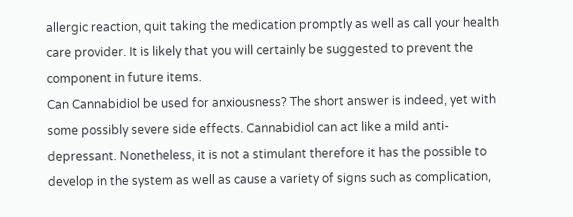allergic reaction, quit taking the medication promptly as well as call your health care provider. It is likely that you will certainly be suggested to prevent the component in future items.
Can Cannabidiol be used for anxiousness? The short answer is indeed, yet with some possibly severe side effects. Cannabidiol can act like a mild anti-depressant. Nonetheless, it is not a stimulant therefore it has the possible to develop in the system as well as cause a variety of signs such as complication,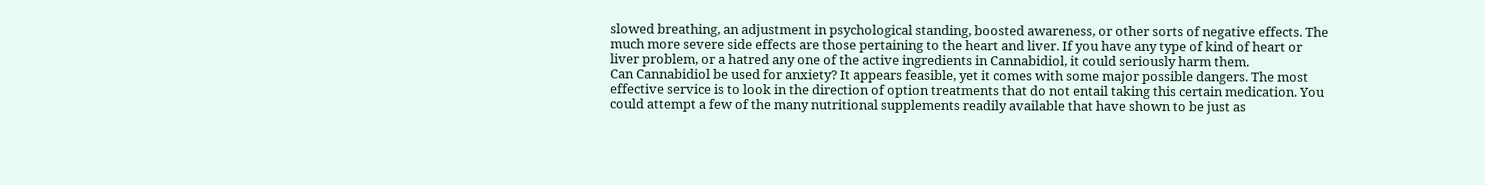slowed breathing, an adjustment in psychological standing, boosted awareness, or other sorts of negative effects. The much more severe side effects are those pertaining to the heart and liver. If you have any type of kind of heart or liver problem, or a hatred any one of the active ingredients in Cannabidiol, it could seriously harm them.
Can Cannabidiol be used for anxiety? It appears feasible, yet it comes with some major possible dangers. The most effective service is to look in the direction of option treatments that do not entail taking this certain medication. You could attempt a few of the many nutritional supplements readily available that have shown to be just as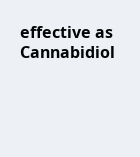effective as Cannabidiol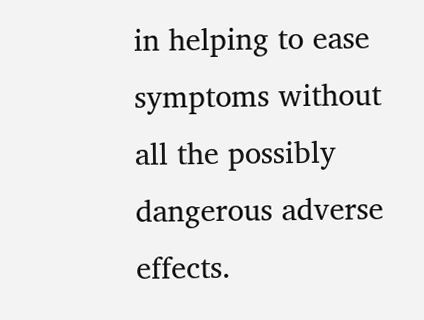in helping to ease symptoms without all the possibly dangerous adverse effects.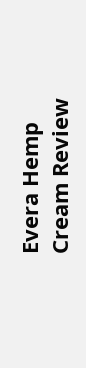Evera Hemp Cream Review